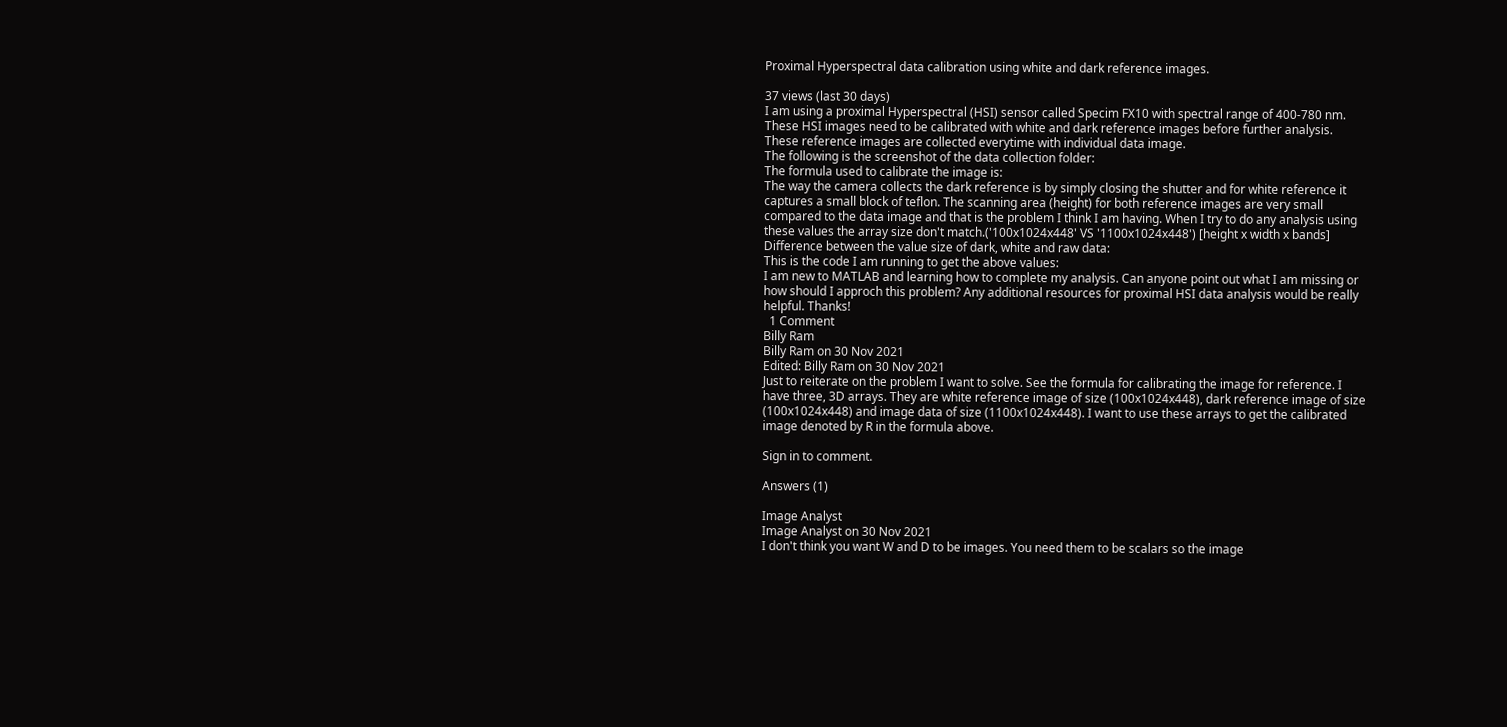Proximal Hyperspectral data calibration using white and dark reference images.

37 views (last 30 days)
I am using a proximal Hyperspectral (HSI) sensor called Specim FX10 with spectral range of 400-780 nm. These HSI images need to be calibrated with white and dark reference images before further analysis. These reference images are collected everytime with individual data image.
The following is the screenshot of the data collection folder:
The formula used to calibrate the image is:
The way the camera collects the dark reference is by simply closing the shutter and for white reference it captures a small block of teflon. The scanning area (height) for both reference images are very small compared to the data image and that is the problem I think I am having. When I try to do any analysis using these values the array size don't match.('100x1024x448' VS '1100x1024x448') [height x width x bands]
Difference between the value size of dark, white and raw data:
This is the code I am running to get the above values:
I am new to MATLAB and learning how to complete my analysis. Can anyone point out what I am missing or how should I approch this problem? Any additional resources for proximal HSI data analysis would be really helpful. Thanks!
  1 Comment
Billy Ram
Billy Ram on 30 Nov 2021
Edited: Billy Ram on 30 Nov 2021
Just to reiterate on the problem I want to solve. See the formula for calibrating the image for reference. I have three, 3D arrays. They are white reference image of size (100x1024x448), dark reference image of size (100x1024x448) and image data of size (1100x1024x448). I want to use these arrays to get the calibrated image denoted by R in the formula above.

Sign in to comment.

Answers (1)

Image Analyst
Image Analyst on 30 Nov 2021
I don't think you want W and D to be images. You need them to be scalars so the image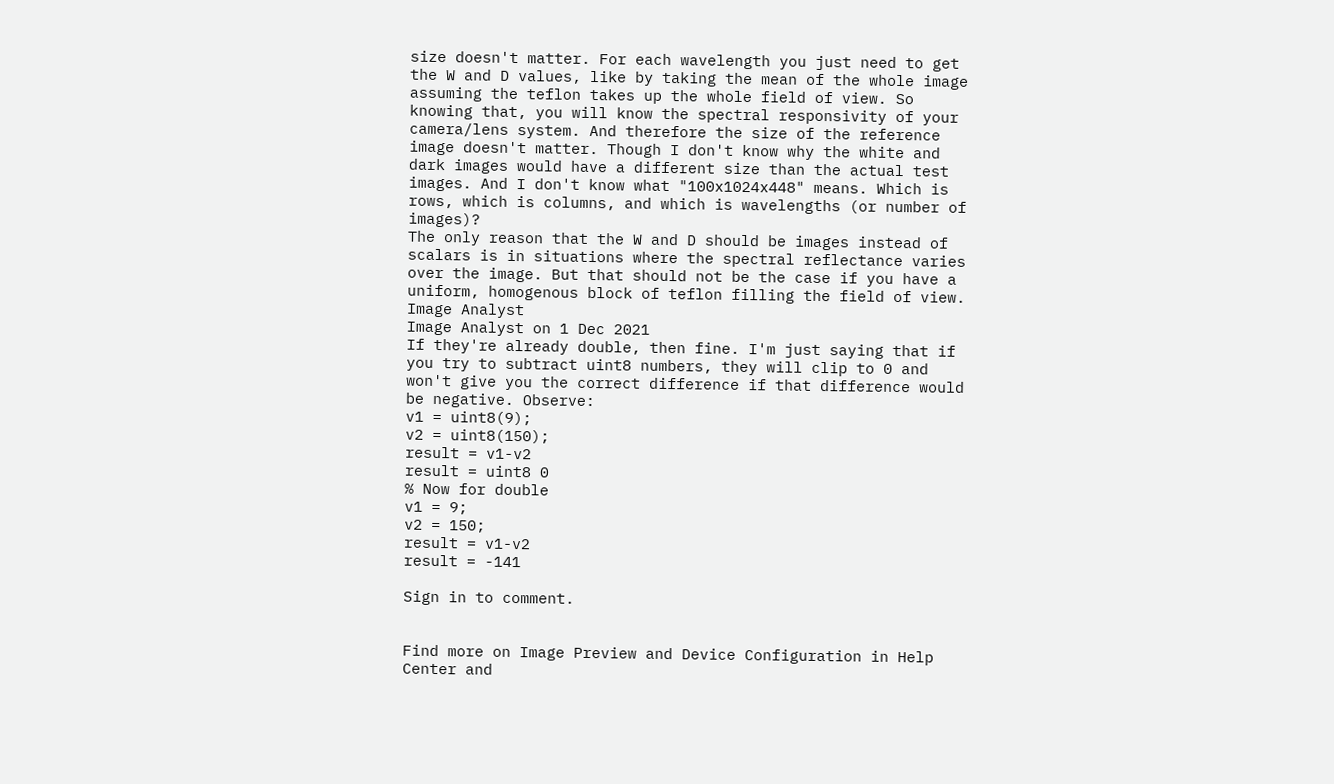size doesn't matter. For each wavelength you just need to get the W and D values, like by taking the mean of the whole image assuming the teflon takes up the whole field of view. So knowing that, you will know the spectral responsivity of your camera/lens system. And therefore the size of the reference image doesn't matter. Though I don't know why the white and dark images would have a different size than the actual test images. And I don't know what "100x1024x448" means. Which is rows, which is columns, and which is wavelengths (or number of images)?
The only reason that the W and D should be images instead of scalars is in situations where the spectral reflectance varies over the image. But that should not be the case if you have a uniform, homogenous block of teflon filling the field of view.
Image Analyst
Image Analyst on 1 Dec 2021
If they're already double, then fine. I'm just saying that if you try to subtract uint8 numbers, they will clip to 0 and won't give you the correct difference if that difference would be negative. Observe:
v1 = uint8(9);
v2 = uint8(150);
result = v1-v2
result = uint8 0
% Now for double
v1 = 9;
v2 = 150;
result = v1-v2
result = -141

Sign in to comment.


Find more on Image Preview and Device Configuration in Help Center and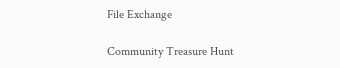File Exchange

Community Treasure Hunt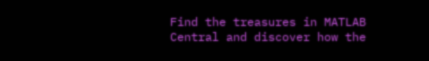Find the treasures in MATLAB Central and discover how the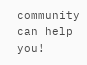community can help you!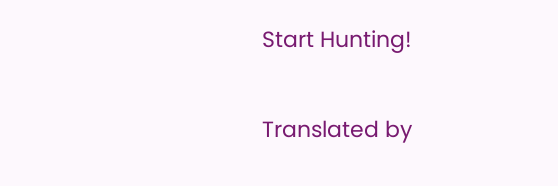Start Hunting!

Translated by